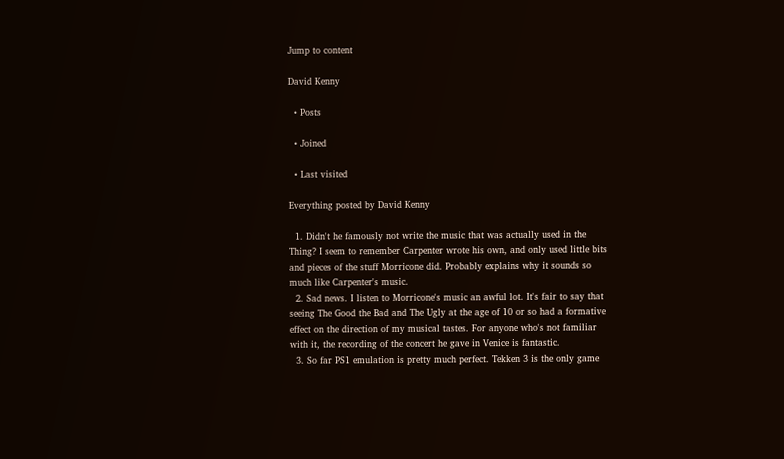Jump to content

David Kenny

  • Posts

  • Joined

  • Last visited

Everything posted by David Kenny

  1. Didn't he famously not write the music that was actually used in the Thing? I seem to remember Carpenter wrote his own, and only used little bits and pieces of the stuff Morricone did. Probably explains why it sounds so much like Carpenter's music.
  2. Sad news. I listen to Morricone's music an awful lot. It's fair to say that seeing The Good the Bad and The Ugly at the age of 10 or so had a formative effect on the direction of my musical tastes. For anyone who's not familiar with it, the recording of the concert he gave in Venice is fantastic.
  3. So far PS1 emulation is pretty much perfect. Tekken 3 is the only game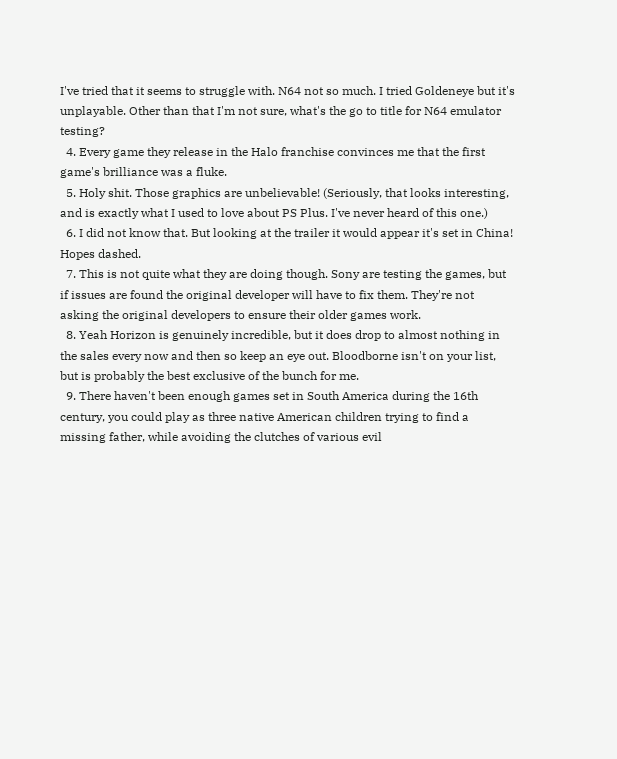I've tried that it seems to struggle with. N64 not so much. I tried Goldeneye but it's unplayable. Other than that I'm not sure, what's the go to title for N64 emulator testing?
  4. Every game they release in the Halo franchise convinces me that the first game's brilliance was a fluke.
  5. Holy shit. Those graphics are unbelievable! (Seriously, that looks interesting, and is exactly what I used to love about PS Plus. I've never heard of this one.)
  6. I did not know that. But looking at the trailer it would appear it's set in China! Hopes dashed.
  7. This is not quite what they are doing though. Sony are testing the games, but if issues are found the original developer will have to fix them. They're not asking the original developers to ensure their older games work.
  8. Yeah Horizon is genuinely incredible, but it does drop to almost nothing in the sales every now and then so keep an eye out. Bloodborne isn't on your list, but is probably the best exclusive of the bunch for me.
  9. There haven't been enough games set in South America during the 16th century, you could play as three native American children trying to find a missing father, while avoiding the clutches of various evil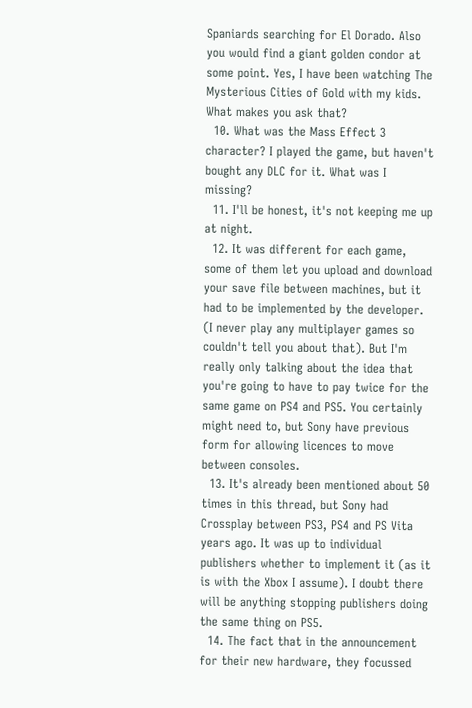Spaniards searching for El Dorado. Also you would find a giant golden condor at some point. Yes, I have been watching The Mysterious Cities of Gold with my kids. What makes you ask that?
  10. What was the Mass Effect 3 character? I played the game, but haven't bought any DLC for it. What was I missing?
  11. I'll be honest, it's not keeping me up at night.
  12. It was different for each game, some of them let you upload and download your save file between machines, but it had to be implemented by the developer. (I never play any multiplayer games so couldn't tell you about that). But I'm really only talking about the idea that you're going to have to pay twice for the same game on PS4 and PS5. You certainly might need to, but Sony have previous form for allowing licences to move between consoles.
  13. It's already been mentioned about 50 times in this thread, but Sony had Crossplay between PS3, PS4 and PS Vita years ago. It was up to individual publishers whether to implement it (as it is with the Xbox I assume). I doubt there will be anything stopping publishers doing the same thing on PS5.
  14. The fact that in the announcement for their new hardware, they focussed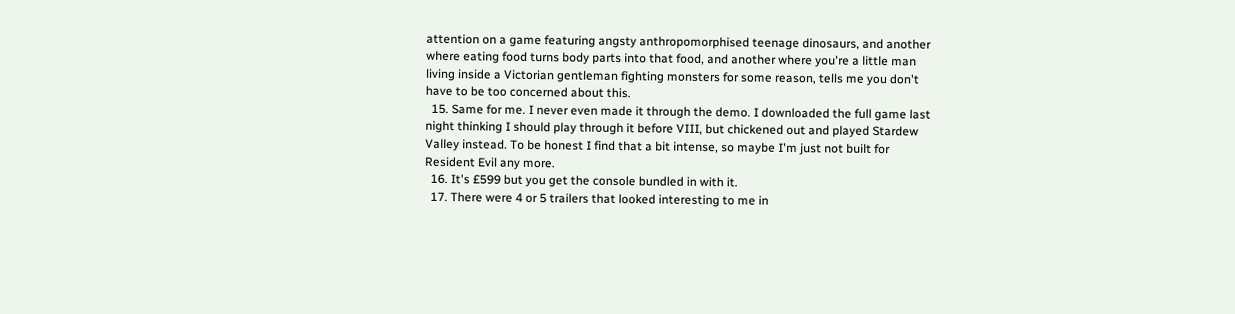attention on a game featuring angsty anthropomorphised teenage dinosaurs, and another where eating food turns body parts into that food, and another where you're a little man living inside a Victorian gentleman fighting monsters for some reason, tells me you don't have to be too concerned about this.
  15. Same for me. I never even made it through the demo. I downloaded the full game last night thinking I should play through it before VIII, but chickened out and played Stardew Valley instead. To be honest I find that a bit intense, so maybe I'm just not built for Resident Evil any more.
  16. It's £599 but you get the console bundled in with it.
  17. There were 4 or 5 trailers that looked interesting to me in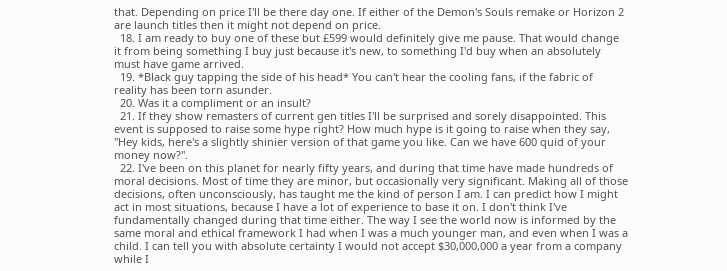that. Depending on price I'll be there day one. If either of the Demon's Souls remake or Horizon 2 are launch titles then it might not depend on price.
  18. I am ready to buy one of these but £599 would definitely give me pause. That would change it from being something I buy just because it's new, to something I'd buy when an absolutely must have game arrived.
  19. *Black guy tapping the side of his head* You can't hear the cooling fans, if the fabric of reality has been torn asunder.
  20. Was it a compliment or an insult?
  21. If they show remasters of current gen titles I'll be surprised and sorely disappointed. This event is supposed to raise some hype right? How much hype is it going to raise when they say, "Hey kids, here's a slightly shinier version of that game you like. Can we have 600 quid of your money now?".
  22. I've been on this planet for nearly fifty years, and during that time have made hundreds of moral decisions. Most of time they are minor, but occasionally very significant. Making all of those decisions, often unconsciously, has taught me the kind of person I am. I can predict how I might act in most situations, because I have a lot of experience to base it on. I don't think I've fundamentally changed during that time either. The way I see the world now is informed by the same moral and ethical framework I had when I was a much younger man, and even when I was a child. I can tell you with absolute certainty I would not accept $30,000,000 a year from a company while I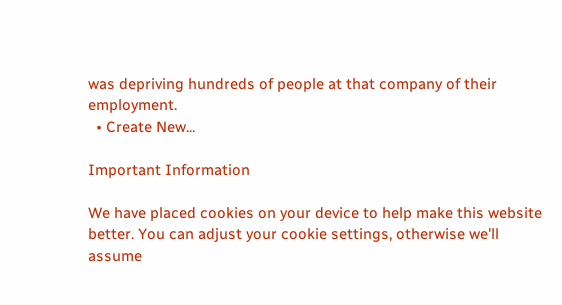was depriving hundreds of people at that company of their employment.
  • Create New...

Important Information

We have placed cookies on your device to help make this website better. You can adjust your cookie settings, otherwise we'll assume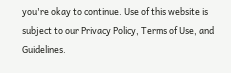you're okay to continue. Use of this website is subject to our Privacy Policy, Terms of Use, and Guidelines.